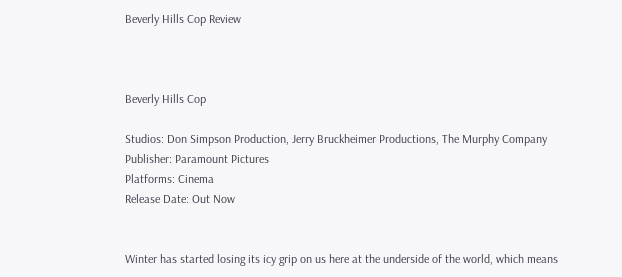Beverly Hills Cop Review



Beverly Hills Cop

Studios: Don Simpson Production, Jerry Bruckheimer Productions, The Murphy Company
Publisher: Paramount Pictures
Platforms: Cinema
Release Date: Out Now


Winter has started losing its icy grip on us here at the underside of the world, which means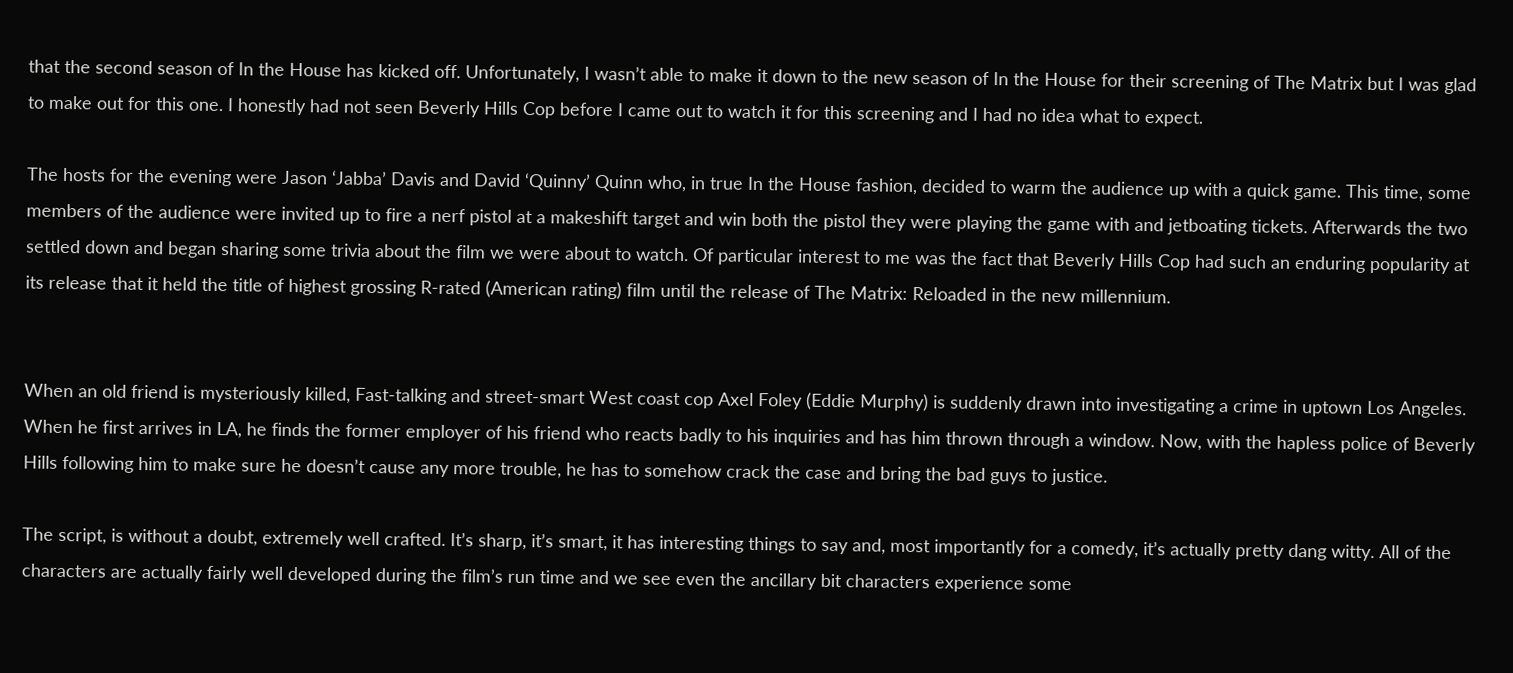that the second season of In the House has kicked off. Unfortunately, I wasn’t able to make it down to the new season of In the House for their screening of The Matrix but I was glad to make out for this one. I honestly had not seen Beverly Hills Cop before I came out to watch it for this screening and I had no idea what to expect.

The hosts for the evening were Jason ‘Jabba’ Davis and David ‘Quinny’ Quinn who, in true In the House fashion, decided to warm the audience up with a quick game. This time, some members of the audience were invited up to fire a nerf pistol at a makeshift target and win both the pistol they were playing the game with and jetboating tickets. Afterwards the two settled down and began sharing some trivia about the film we were about to watch. Of particular interest to me was the fact that Beverly Hills Cop had such an enduring popularity at its release that it held the title of highest grossing R-rated (American rating) film until the release of The Matrix: Reloaded in the new millennium.


When an old friend is mysteriously killed, Fast-talking and street-smart West coast cop Axel Foley (Eddie Murphy) is suddenly drawn into investigating a crime in uptown Los Angeles. When he first arrives in LA, he finds the former employer of his friend who reacts badly to his inquiries and has him thrown through a window. Now, with the hapless police of Beverly Hills following him to make sure he doesn’t cause any more trouble, he has to somehow crack the case and bring the bad guys to justice.

The script, is without a doubt, extremely well crafted. It’s sharp, it’s smart, it has interesting things to say and, most importantly for a comedy, it’s actually pretty dang witty. All of the characters are actually fairly well developed during the film’s run time and we see even the ancillary bit characters experience some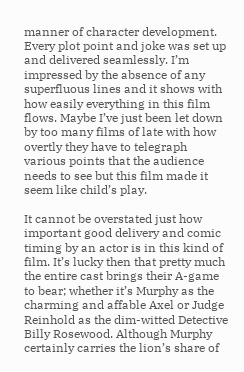manner of character development. Every plot point and joke was set up and delivered seamlessly. I’m impressed by the absence of any superfluous lines and it shows with how easily everything in this film flows. Maybe I’ve just been let down by too many films of late with how overtly they have to telegraph various points that the audience needs to see but this film made it seem like child’s play.

It cannot be overstated just how important good delivery and comic timing by an actor is in this kind of film. It’s lucky then that pretty much the entire cast brings their A-game to bear; whether it’s Murphy as the charming and affable Axel or Judge Reinhold as the dim-witted Detective Billy Rosewood. Although Murphy certainly carries the lion’s share of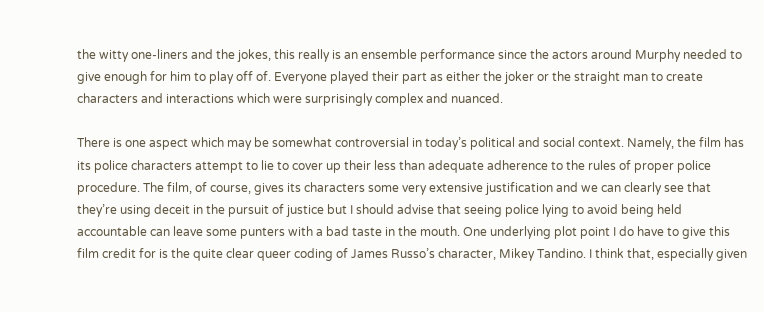the witty one-liners and the jokes, this really is an ensemble performance since the actors around Murphy needed to give enough for him to play off of. Everyone played their part as either the joker or the straight man to create characters and interactions which were surprisingly complex and nuanced.

There is one aspect which may be somewhat controversial in today’s political and social context. Namely, the film has its police characters attempt to lie to cover up their less than adequate adherence to the rules of proper police procedure. The film, of course, gives its characters some very extensive justification and we can clearly see that they’re using deceit in the pursuit of justice but I should advise that seeing police lying to avoid being held accountable can leave some punters with a bad taste in the mouth. One underlying plot point I do have to give this film credit for is the quite clear queer coding of James Russo’s character, Mikey Tandino. I think that, especially given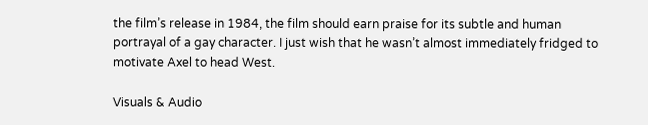the film’s release in 1984, the film should earn praise for its subtle and human portrayal of a gay character. I just wish that he wasn’t almost immediately fridged to motivate Axel to head West.

Visuals & Audio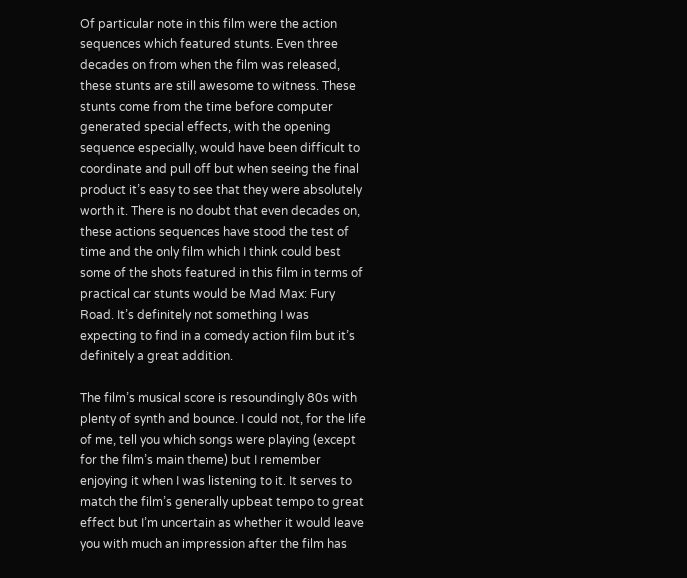Of particular note in this film were the action sequences which featured stunts. Even three decades on from when the film was released, these stunts are still awesome to witness. These stunts come from the time before computer generated special effects, with the opening sequence especially, would have been difficult to coordinate and pull off but when seeing the final product it’s easy to see that they were absolutely worth it. There is no doubt that even decades on, these actions sequences have stood the test of time and the only film which I think could best some of the shots featured in this film in terms of practical car stunts would be Mad Max: Fury Road. It’s definitely not something I was expecting to find in a comedy action film but it’s definitely a great addition.

The film’s musical score is resoundingly 80s with plenty of synth and bounce. I could not, for the life of me, tell you which songs were playing (except for the film’s main theme) but I remember enjoying it when I was listening to it. It serves to match the film’s generally upbeat tempo to great effect but I’m uncertain as whether it would leave you with much an impression after the film has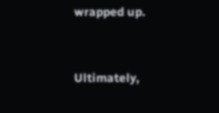wrapped up.


Ultimately,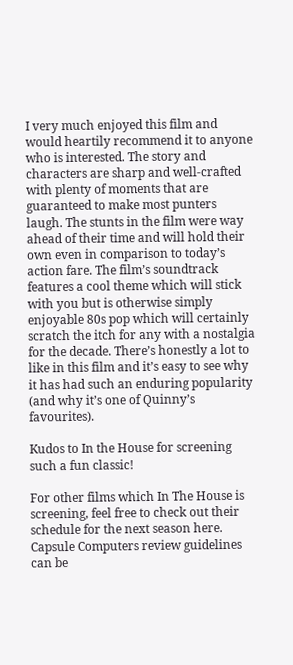I very much enjoyed this film and would heartily recommend it to anyone who is interested. The story and characters are sharp and well-crafted with plenty of moments that are guaranteed to make most punters laugh. The stunts in the film were way ahead of their time and will hold their own even in comparison to today’s action fare. The film’s soundtrack features a cool theme which will stick with you but is otherwise simply enjoyable 80s pop which will certainly scratch the itch for any with a nostalgia for the decade. There’s honestly a lot to like in this film and it’s easy to see why it has had such an enduring popularity (and why it’s one of Quinny’s favourites).

Kudos to In the House for screening such a fun classic!

For other films which In The House is screening, feel free to check out their schedule for the next season here.
Capsule Computers review guidelines can be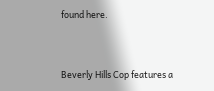found here.


Beverly Hills Cop features a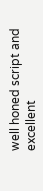well honed script and excellent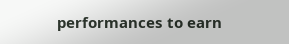performances to earn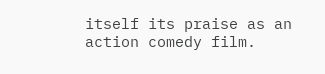itself its praise as an action comedy film.